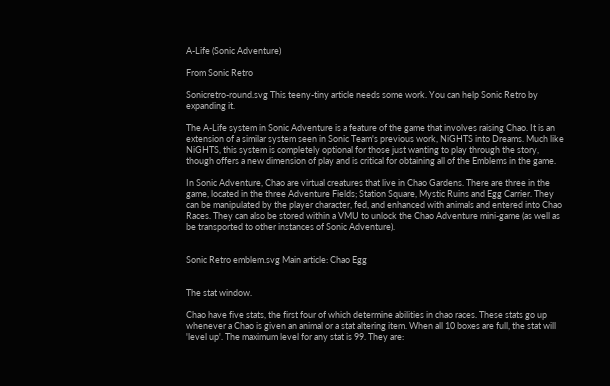A-Life (Sonic Adventure)

From Sonic Retro

Sonicretro-round.svg This teeny-tiny article needs some work. You can help Sonic Retro by expanding it.

The A-Life system in Sonic Adventure is a feature of the game that involves raising Chao. It is an extension of a similar system seen in Sonic Team's previous work, NiGHTS into Dreams. Much like NiGHTS, this system is completely optional for those just wanting to play through the story, though offers a new dimension of play and is critical for obtaining all of the Emblems in the game.

In Sonic Adventure, Chao are virtual creatures that live in Chao Gardens. There are three in the game, located in the three Adventure Fields; Station Square, Mystic Ruins and Egg Carrier. They can be manipulated by the player character, fed, and enhanced with animals and entered into Chao Races. They can also be stored within a VMU to unlock the Chao Adventure mini-game (as well as be transported to other instances of Sonic Adventure).


Sonic Retro emblem.svg Main article: Chao Egg


The stat window.

Chao have five stats, the first four of which determine abilities in chao races. These stats go up whenever a Chao is given an animal or a stat altering item. When all 10 boxes are full, the stat will 'level up'. The maximum level for any stat is 99. They are: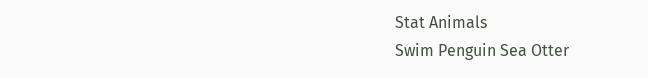Stat Animals
Swim Penguin Sea Otter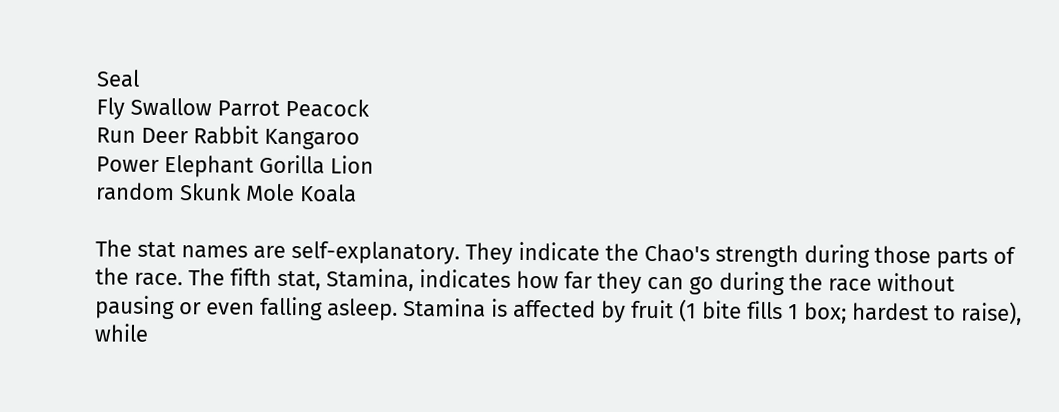Seal
Fly Swallow Parrot Peacock
Run Deer Rabbit Kangaroo
Power Elephant Gorilla Lion
random Skunk Mole Koala

The stat names are self-explanatory. They indicate the Chao's strength during those parts of the race. The fifth stat, Stamina, indicates how far they can go during the race without pausing or even falling asleep. Stamina is affected by fruit (1 bite fills 1 box; hardest to raise), while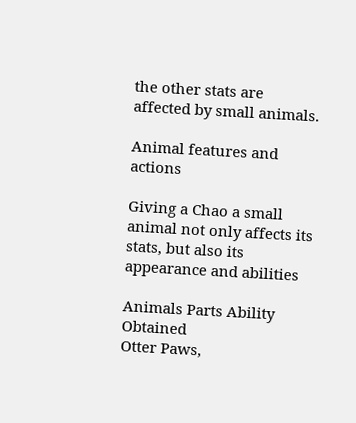the other stats are affected by small animals.

Animal features and actions

Giving a Chao a small animal not only affects its stats, but also its appearance and abilities

Animals Parts Ability Obtained
Otter Paws,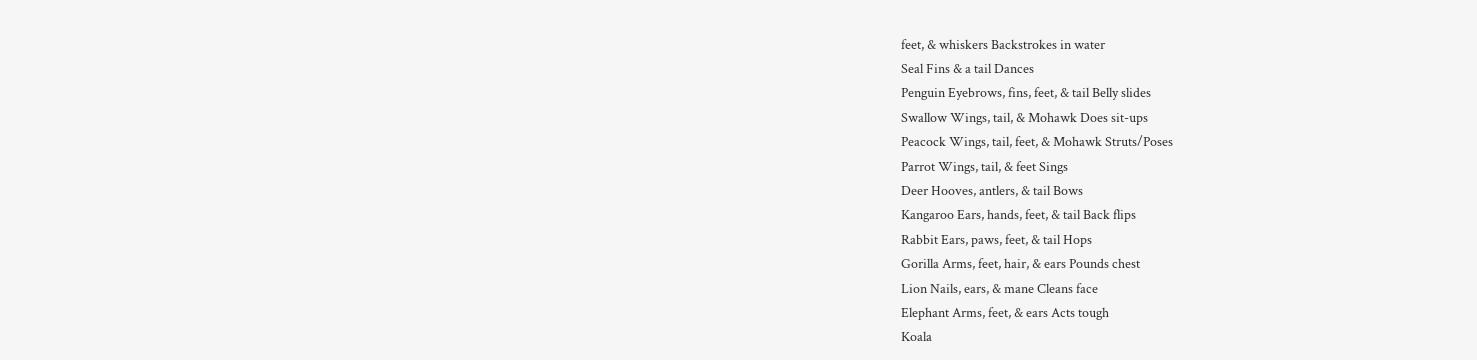feet, & whiskers Backstrokes in water
Seal Fins & a tail Dances
Penguin Eyebrows, fins, feet, & tail Belly slides
Swallow Wings, tail, & Mohawk Does sit-ups
Peacock Wings, tail, feet, & Mohawk Struts/Poses
Parrot Wings, tail, & feet Sings
Deer Hooves, antlers, & tail Bows
Kangaroo Ears, hands, feet, & tail Back flips
Rabbit Ears, paws, feet, & tail Hops
Gorilla Arms, feet, hair, & ears Pounds chest
Lion Nails, ears, & mane Cleans face
Elephant Arms, feet, & ears Acts tough
Koala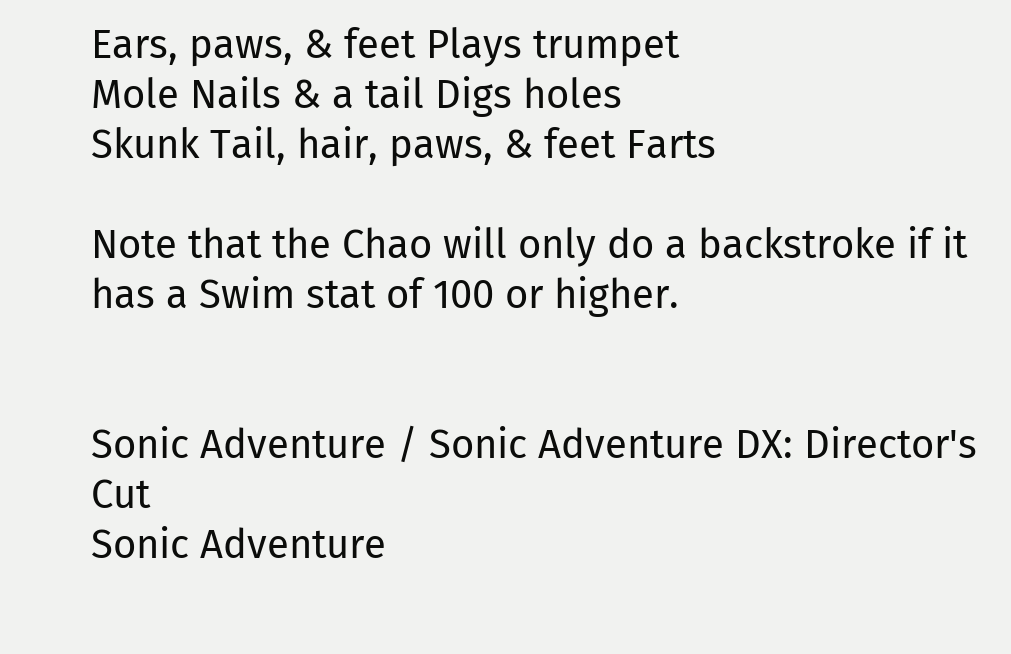Ears, paws, & feet Plays trumpet
Mole Nails & a tail Digs holes
Skunk Tail, hair, paws, & feet Farts

Note that the Chao will only do a backstroke if it has a Swim stat of 100 or higher.


Sonic Adventure / Sonic Adventure DX: Director's Cut
Sonic Adventure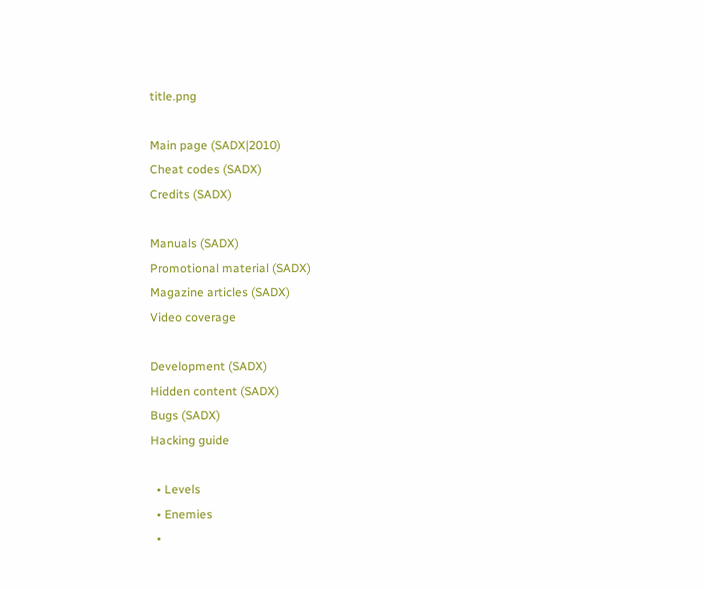title.png

Main page (SADX|2010)
Cheat codes (SADX)
Credits (SADX)

Manuals (SADX)
Promotional material (SADX)
Magazine articles (SADX)
Video coverage

Development (SADX)
Hidden content (SADX)
Bugs (SADX)
Hacking guide

  • Levels
  • Enemies
  •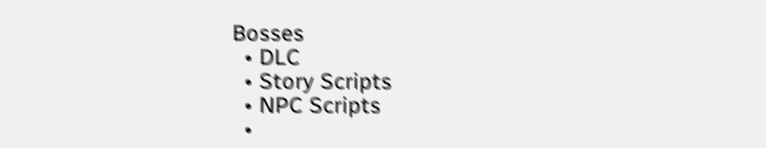Bosses
  • DLC
  • Story Scripts
  • NPC Scripts
  •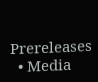Prereleases
  • Media